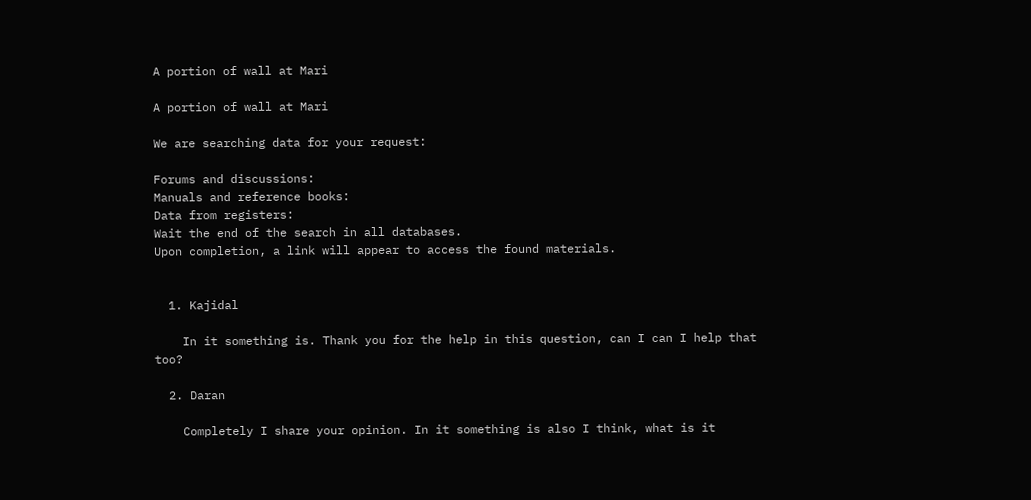A portion of wall at Mari

A portion of wall at Mari

We are searching data for your request:

Forums and discussions:
Manuals and reference books:
Data from registers:
Wait the end of the search in all databases.
Upon completion, a link will appear to access the found materials.


  1. Kajidal

    In it something is. Thank you for the help in this question, can I can I help that too?

  2. Daran

    Completely I share your opinion. In it something is also I think, what is it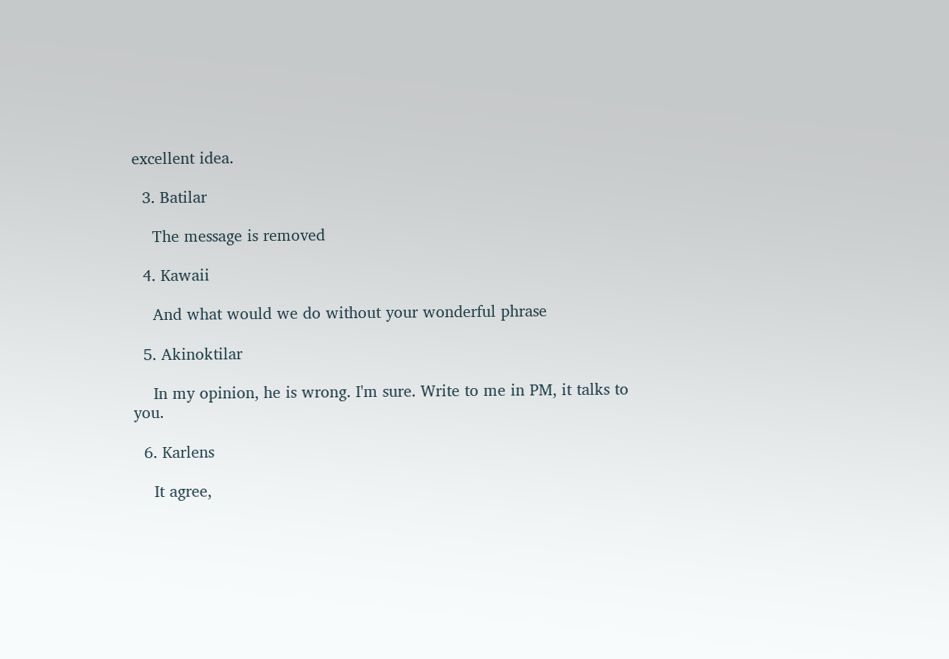excellent idea.

  3. Batilar

    The message is removed

  4. Kawaii

    And what would we do without your wonderful phrase

  5. Akinoktilar

    In my opinion, he is wrong. I'm sure. Write to me in PM, it talks to you.

  6. Karlens

    It agree,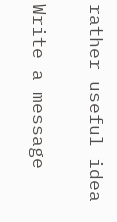rather useful idea

Write a message